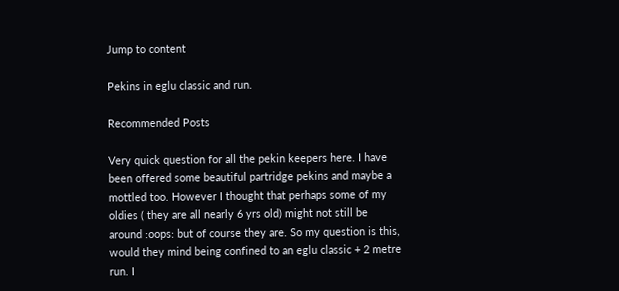Jump to content

Pekins in eglu classic and run.

Recommended Posts

Very quick question for all the pekin keepers here. I have been offered some beautiful partridge pekins and maybe a mottled too. However I thought that perhaps some of my oldies ( they are all nearly 6 yrs old) might not still be around :oops: but of course they are. So my question is this, would they mind being confined to an eglu classic + 2 metre run. I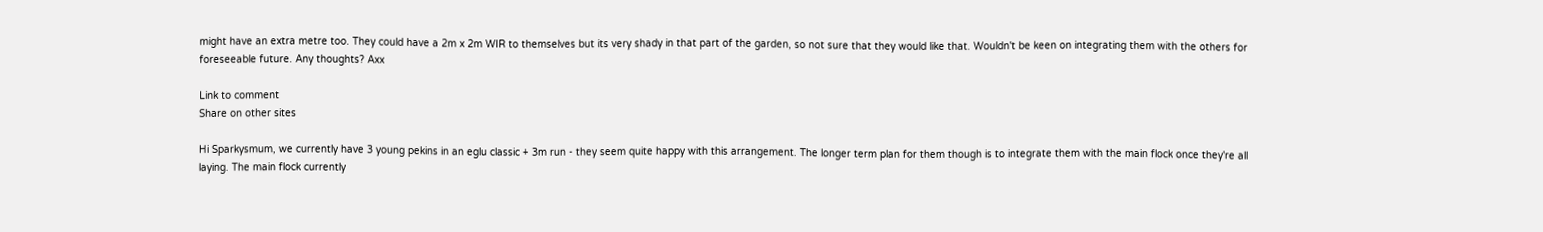might have an extra metre too. They could have a 2m x 2m WIR to themselves but its very shady in that part of the garden, so not sure that they would like that. Wouldn't be keen on integrating them with the others for foreseeable future. Any thoughts? Axx

Link to comment
Share on other sites

Hi Sparkysmum, we currently have 3 young pekins in an eglu classic + 3m run - they seem quite happy with this arrangement. The longer term plan for them though is to integrate them with the main flock once they're all laying. The main flock currently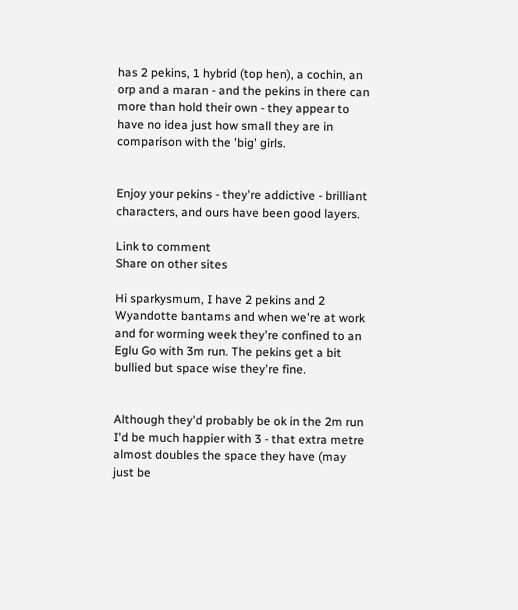has 2 pekins, 1 hybrid (top hen), a cochin, an orp and a maran - and the pekins in there can more than hold their own - they appear to have no idea just how small they are in comparison with the 'big' girls.


Enjoy your pekins - they're addictive - brilliant characters, and ours have been good layers.

Link to comment
Share on other sites

Hi sparkysmum, I have 2 pekins and 2 Wyandotte bantams and when we're at work and for worming week they're confined to an Eglu Go with 3m run. The pekins get a bit bullied but space wise they're fine.


Although they'd probably be ok in the 2m run I'd be much happier with 3 - that extra metre almost doubles the space they have (may just be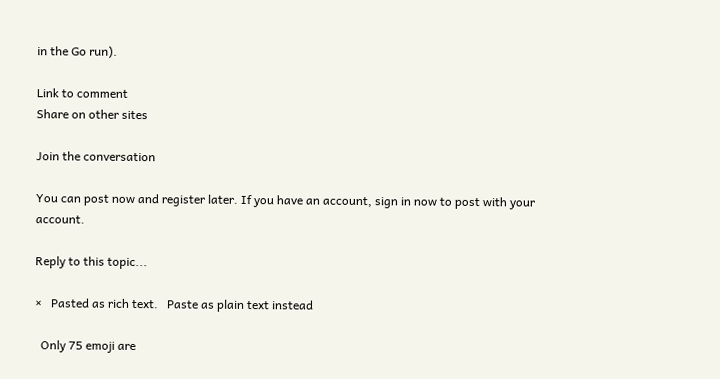in the Go run).

Link to comment
Share on other sites

Join the conversation

You can post now and register later. If you have an account, sign in now to post with your account.

Reply to this topic...

×   Pasted as rich text.   Paste as plain text instead

  Only 75 emoji are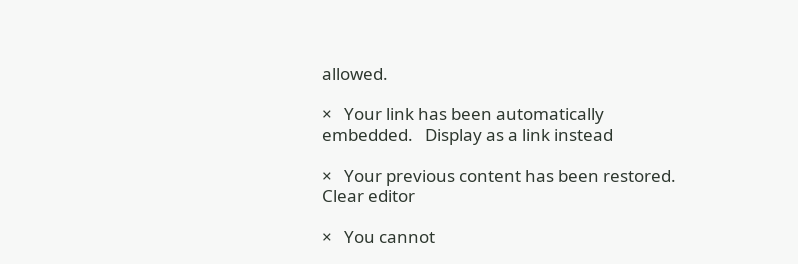allowed.

×   Your link has been automatically embedded.   Display as a link instead

×   Your previous content has been restored.   Clear editor

×   You cannot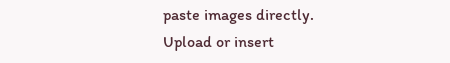paste images directly. Upload or insert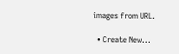images from URL.

  • Create New...